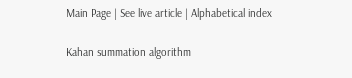Main Page | See live article | Alphabetical index

Kahan summation algorithm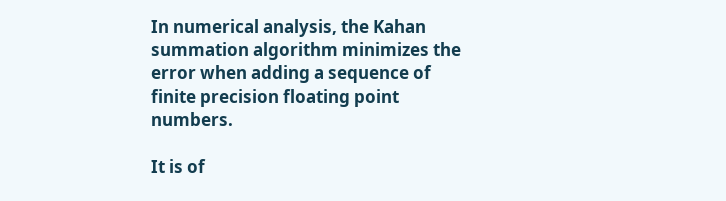In numerical analysis, the Kahan summation algorithm minimizes the error when adding a sequence of finite precision floating point numbers.

It is of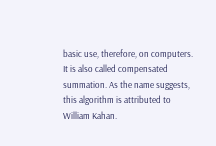basic use, therefore, on computers. It is also called compensated summation. As the name suggests, this algorithm is attributed to William Kahan.